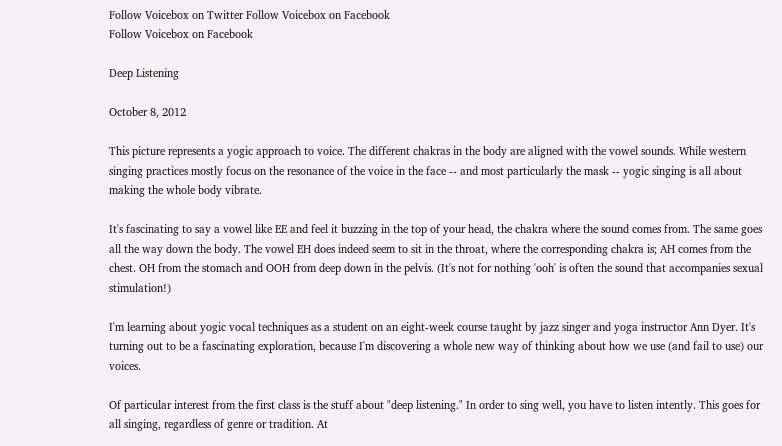Follow Voicebox on Twitter Follow Voicebox on Facebook
Follow Voicebox on Facebook

Deep Listening

October 8, 2012

This picture represents a yogic approach to voice. The different chakras in the body are aligned with the vowel sounds. While western singing practices mostly focus on the resonance of the voice in the face -- and most particularly the mask -- yogic singing is all about making the whole body vibrate.

It's fascinating to say a vowel like EE and feel it buzzing in the top of your head, the chakra where the sound comes from. The same goes all the way down the body. The vowel EH does indeed seem to sit in the throat, where the corresponding chakra is; AH comes from the chest. OH from the stomach and OOH from deep down in the pelvis. (It's not for nothing 'ooh' is often the sound that accompanies sexual stimulation!)

I'm learning about yogic vocal techniques as a student on an eight-week course taught by jazz singer and yoga instructor Ann Dyer. It's turning out to be a fascinating exploration, because I'm discovering a whole new way of thinking about how we use (and fail to use) our voices.

Of particular interest from the first class is the stuff about "deep listening." In order to sing well, you have to listen intently. This goes for all singing, regardless of genre or tradition. At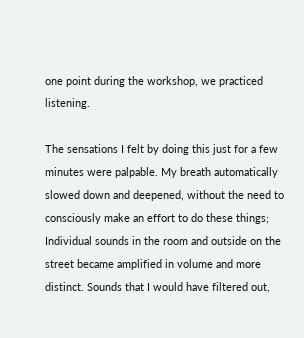one point during the workshop, we practiced listening.

The sensations I felt by doing this just for a few minutes were palpable. My breath automatically slowed down and deepened, without the need to consciously make an effort to do these things; Individual sounds in the room and outside on the street became amplified in volume and more distinct. Sounds that I would have filtered out,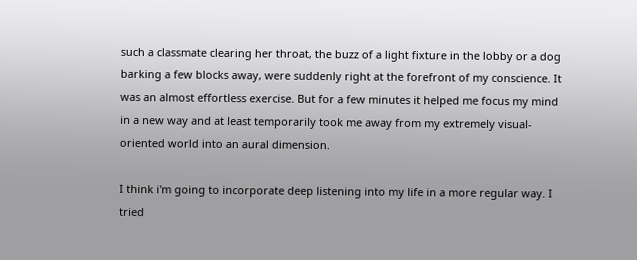such a classmate clearing her throat, the buzz of a light fixture in the lobby or a dog barking a few blocks away, were suddenly right at the forefront of my conscience. It was an almost effortless exercise. But for a few minutes it helped me focus my mind in a new way and at least temporarily took me away from my extremely visual-oriented world into an aural dimension.

I think i'm going to incorporate deep listening into my life in a more regular way. I tried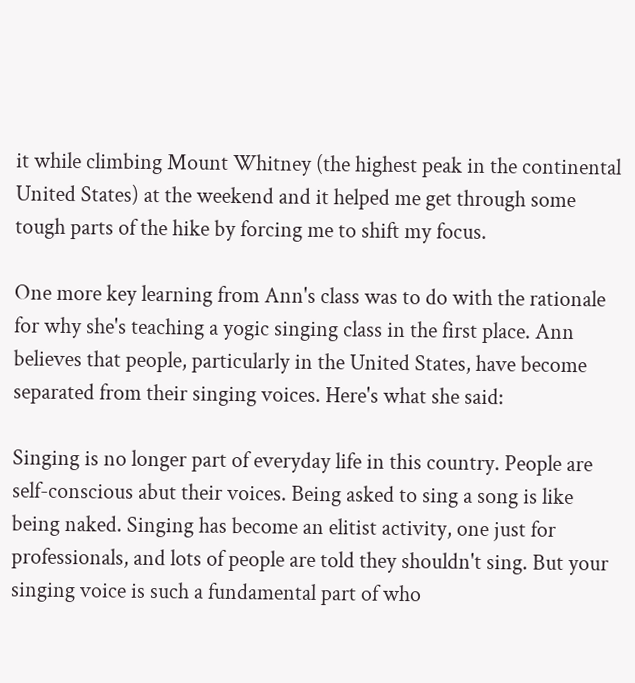it while climbing Mount Whitney (the highest peak in the continental United States) at the weekend and it helped me get through some tough parts of the hike by forcing me to shift my focus.

One more key learning from Ann's class was to do with the rationale for why she's teaching a yogic singing class in the first place. Ann believes that people, particularly in the United States, have become separated from their singing voices. Here's what she said:

Singing is no longer part of everyday life in this country. People are self-conscious abut their voices. Being asked to sing a song is like being naked. Singing has become an elitist activity, one just for professionals, and lots of people are told they shouldn't sing. But your singing voice is such a fundamental part of who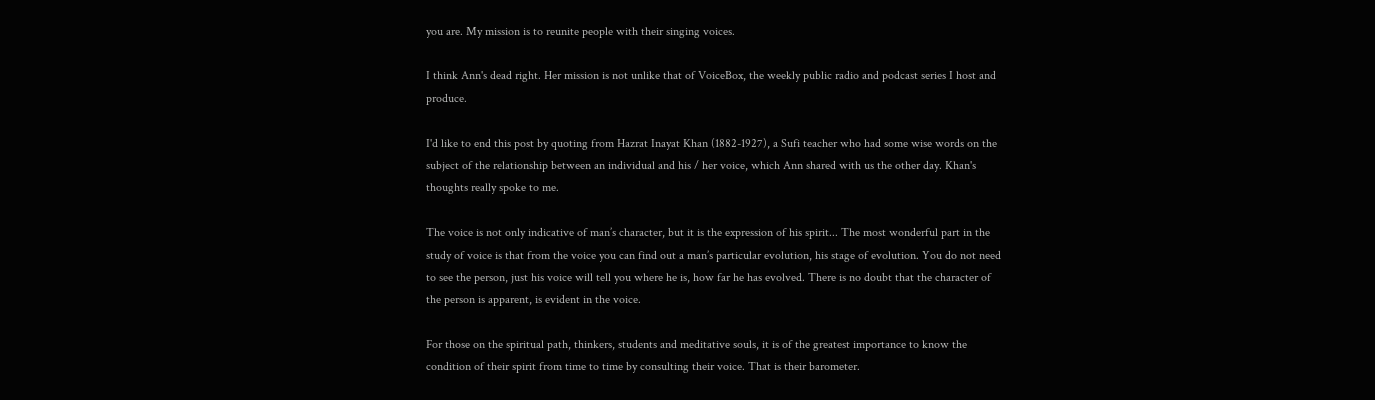you are. My mission is to reunite people with their singing voices.

I think Ann's dead right. Her mission is not unlike that of VoiceBox, the weekly public radio and podcast series I host and produce.

I'd like to end this post by quoting from Hazrat Inayat Khan (1882-1927), a Sufi teacher who had some wise words on the subject of the relationship between an individual and his / her voice, which Ann shared with us the other day. Khan's thoughts really spoke to me.

The voice is not only indicative of man’s character, but it is the expression of his spirit... The most wonderful part in the study of voice is that from the voice you can find out a man’s particular evolution, his stage of evolution. You do not need to see the person, just his voice will tell you where he is, how far he has evolved. There is no doubt that the character of the person is apparent, is evident in the voice.

For those on the spiritual path, thinkers, students and meditative souls, it is of the greatest importance to know the condition of their spirit from time to time by consulting their voice. That is their barometer.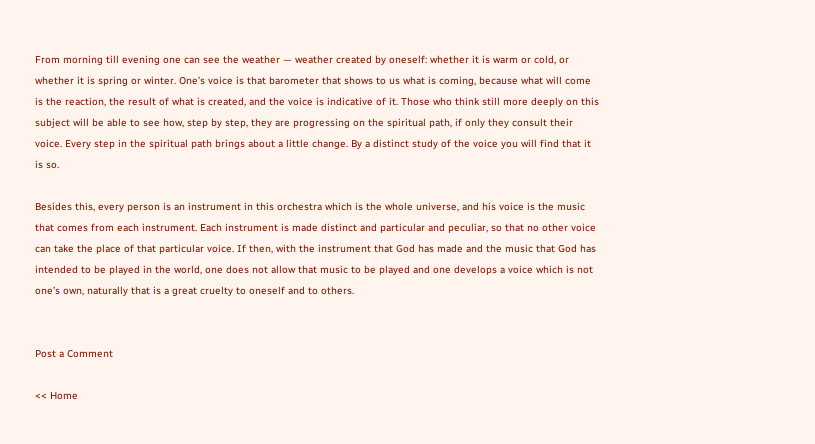From morning till evening one can see the weather — weather created by oneself: whether it is warm or cold, or whether it is spring or winter. One’s voice is that barometer that shows to us what is coming, because what will come is the reaction, the result of what is created, and the voice is indicative of it. Those who think still more deeply on this subject will be able to see how, step by step, they are progressing on the spiritual path, if only they consult their voice. Every step in the spiritual path brings about a little change. By a distinct study of the voice you will find that it is so.

Besides this, every person is an instrument in this orchestra which is the whole universe, and his voice is the music that comes from each instrument. Each instrument is made distinct and particular and peculiar, so that no other voice can take the place of that particular voice. If then, with the instrument that God has made and the music that God has intended to be played in the world, one does not allow that music to be played and one develops a voice which is not one’s own, naturally that is a great cruelty to oneself and to others.


Post a Comment

<< Home